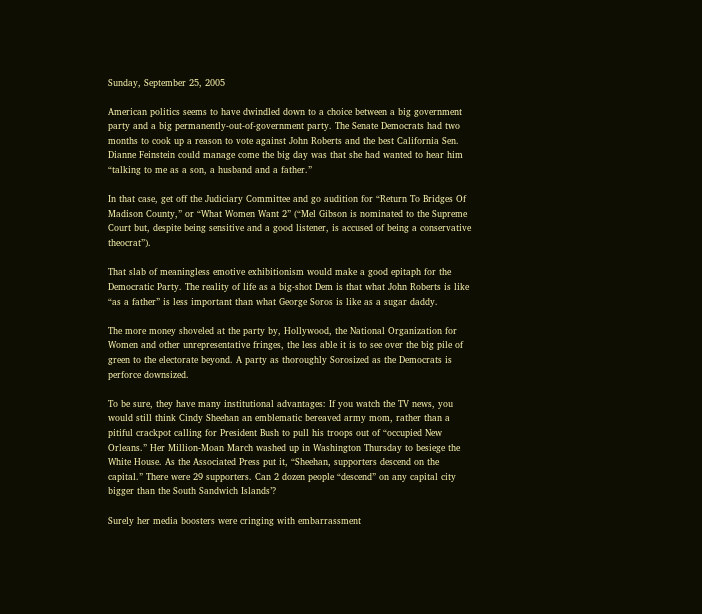Sunday, September 25, 2005

American politics seems to have dwindled down to a choice between a big government party and a big permanently-out-of-government party. The Senate Democrats had two months to cook up a reason to vote against John Roberts and the best California Sen. Dianne Feinstein could manage come the big day was that she had wanted to hear him “talking to me as a son, a husband and a father.”

In that case, get off the Judiciary Committee and go audition for “Return To Bridges Of Madison County,” or “What Women Want 2” (“Mel Gibson is nominated to the Supreme Court but, despite being sensitive and a good listener, is accused of being a conservative theocrat”).

That slab of meaningless emotive exhibitionism would make a good epitaph for the Democratic Party. The reality of life as a big-shot Dem is that what John Roberts is like “as a father” is less important than what George Soros is like as a sugar daddy.

The more money shoveled at the party by, Hollywood, the National Organization for Women and other unrepresentative fringes, the less able it is to see over the big pile of green to the electorate beyond. A party as thoroughly Sorosized as the Democrats is perforce downsized.

To be sure, they have many institutional advantages: If you watch the TV news, you would still think Cindy Sheehan an emblematic bereaved army mom, rather than a pitiful crackpot calling for President Bush to pull his troops out of “occupied New Orleans.” Her Million-Moan March washed up in Washington Thursday to besiege the White House. As the Associated Press put it, “Sheehan, supporters descend on the capital.” There were 29 supporters. Can 2 dozen people “descend” on any capital city bigger than the South Sandwich Islands’?

Surely her media boosters were cringing with embarrassment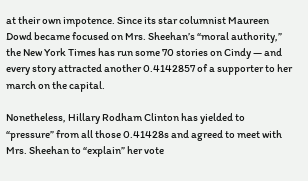at their own impotence. Since its star columnist Maureen Dowd became focused on Mrs. Sheehan’s “moral authority,” the New York Times has run some 70 stories on Cindy — and every story attracted another 0.4142857 of a supporter to her march on the capital.

Nonetheless, Hillary Rodham Clinton has yielded to “pressure” from all those 0.41428s and agreed to meet with Mrs. Sheehan to “explain” her vote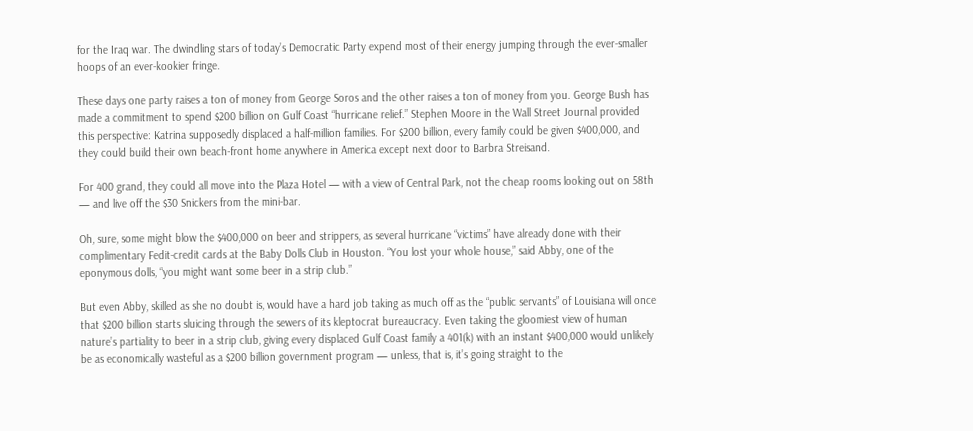for the Iraq war. The dwindling stars of today’s Democratic Party expend most of their energy jumping through the ever-smaller hoops of an ever-kookier fringe.

These days one party raises a ton of money from George Soros and the other raises a ton of money from you. George Bush has made a commitment to spend $200 billion on Gulf Coast “hurricane relief.” Stephen Moore in the Wall Street Journal provided this perspective: Katrina supposedly displaced a half-million families. For $200 billion, every family could be given $400,000, and they could build their own beach-front home anywhere in America except next door to Barbra Streisand.

For 400 grand, they could all move into the Plaza Hotel — with a view of Central Park, not the cheap rooms looking out on 58th — and live off the $30 Snickers from the mini-bar.

Oh, sure, some might blow the $400,000 on beer and strippers, as several hurricane “victims” have already done with their complimentary Fedit-credit cards at the Baby Dolls Club in Houston. “You lost your whole house,” said Abby, one of the eponymous dolls, “you might want some beer in a strip club.”

But even Abby, skilled as she no doubt is, would have a hard job taking as much off as the “public servants” of Louisiana will once that $200 billion starts sluicing through the sewers of its kleptocrat bureaucracy. Even taking the gloomiest view of human nature’s partiality to beer in a strip club, giving every displaced Gulf Coast family a 401(k) with an instant $400,000 would unlikely be as economically wasteful as a $200 billion government program — unless, that is, it’s going straight to the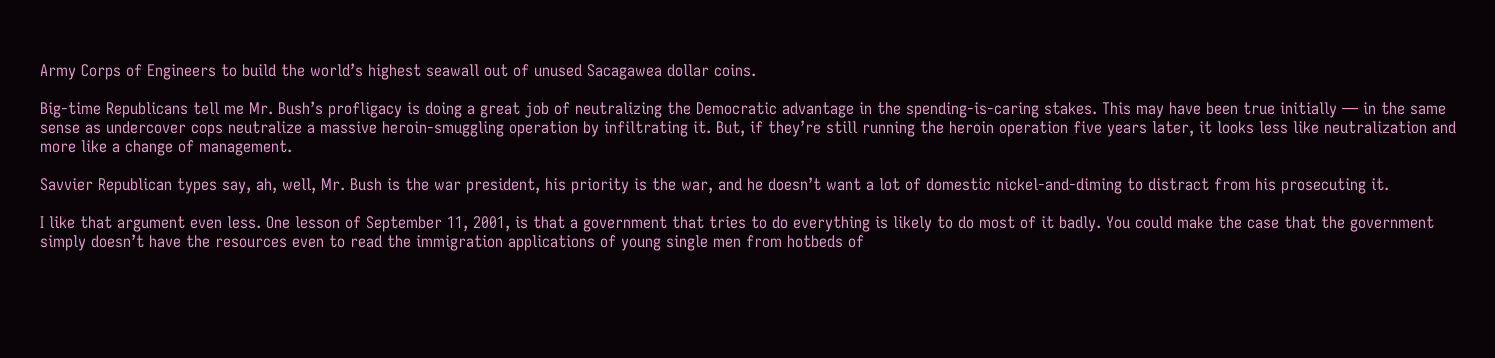Army Corps of Engineers to build the world’s highest seawall out of unused Sacagawea dollar coins.

Big-time Republicans tell me Mr. Bush’s profligacy is doing a great job of neutralizing the Democratic advantage in the spending-is-caring stakes. This may have been true initially — in the same sense as undercover cops neutralize a massive heroin-smuggling operation by infiltrating it. But, if they’re still running the heroin operation five years later, it looks less like neutralization and more like a change of management.

Savvier Republican types say, ah, well, Mr. Bush is the war president, his priority is the war, and he doesn’t want a lot of domestic nickel-and-diming to distract from his prosecuting it.

I like that argument even less. One lesson of September 11, 2001, is that a government that tries to do everything is likely to do most of it badly. You could make the case that the government simply doesn’t have the resources even to read the immigration applications of young single men from hotbeds of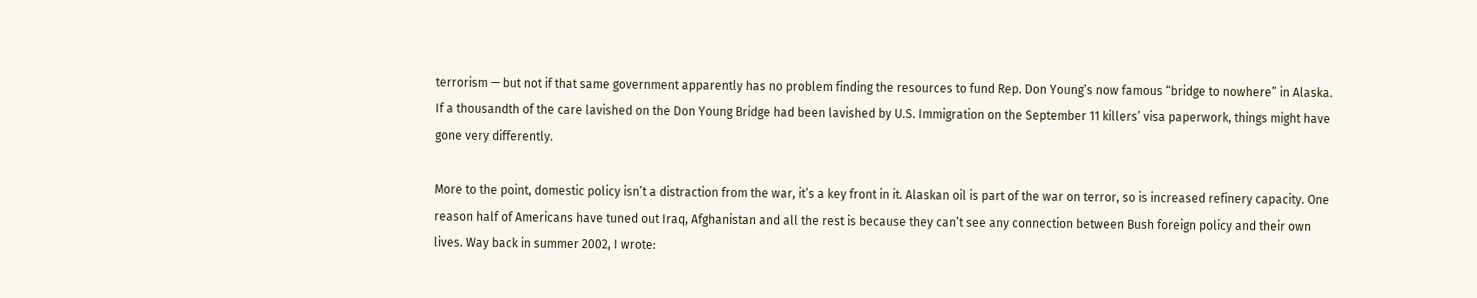terrorism — but not if that same government apparently has no problem finding the resources to fund Rep. Don Young’s now famous “bridge to nowhere” in Alaska. If a thousandth of the care lavished on the Don Young Bridge had been lavished by U.S. Immigration on the September 11 killers’ visa paperwork, things might have gone very differently.

More to the point, domestic policy isn’t a distraction from the war, it’s a key front in it. Alaskan oil is part of the war on terror, so is increased refinery capacity. One reason half of Americans have tuned out Iraq, Afghanistan and all the rest is because they can’t see any connection between Bush foreign policy and their own lives. Way back in summer 2002, I wrote: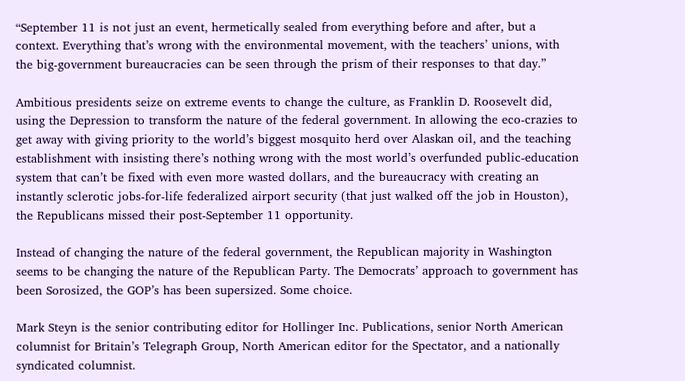“September 11 is not just an event, hermetically sealed from everything before and after, but a context. Everything that’s wrong with the environmental movement, with the teachers’ unions, with the big-government bureaucracies can be seen through the prism of their responses to that day.”

Ambitious presidents seize on extreme events to change the culture, as Franklin D. Roosevelt did, using the Depression to transform the nature of the federal government. In allowing the eco-crazies to get away with giving priority to the world’s biggest mosquito herd over Alaskan oil, and the teaching establishment with insisting there’s nothing wrong with the most world’s overfunded public-education system that can’t be fixed with even more wasted dollars, and the bureaucracy with creating an instantly sclerotic jobs-for-life federalized airport security (that just walked off the job in Houston), the Republicans missed their post-September 11 opportunity.

Instead of changing the nature of the federal government, the Republican majority in Washington seems to be changing the nature of the Republican Party. The Democrats’ approach to government has been Sorosized, the GOP’s has been supersized. Some choice.

Mark Steyn is the senior contributing editor for Hollinger Inc. Publications, senior North American columnist for Britain’s Telegraph Group, North American editor for the Spectator, and a nationally syndicated columnist.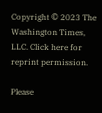Copyright © 2023 The Washington Times, LLC. Click here for reprint permission.

Please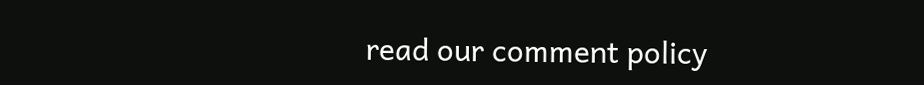read our comment policy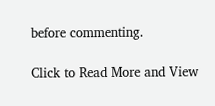before commenting.

Click to Read More and View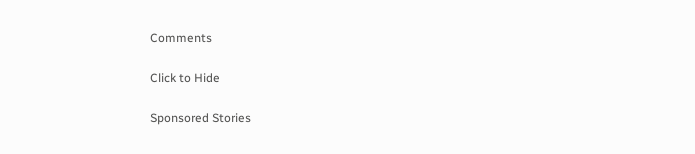Comments

Click to Hide

Sponsored Stories